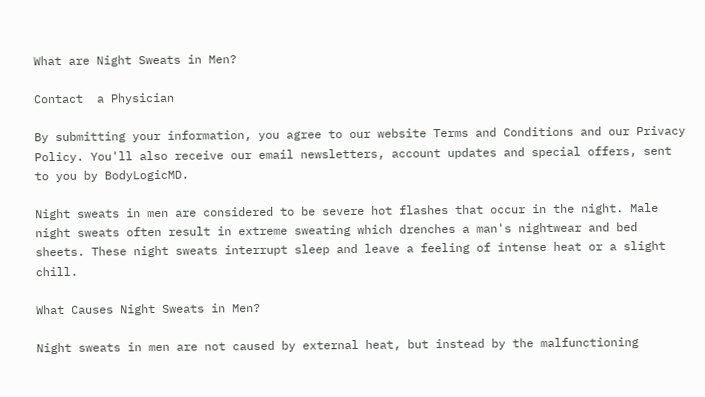What are Night Sweats in Men?

Contact  a Physician

By submitting your information, you agree to our website Terms and Conditions and our Privacy Policy. You'll also receive our email newsletters, account updates and special offers, sent to you by BodyLogicMD.

Night sweats in men are considered to be severe hot flashes that occur in the night. Male night sweats often result in extreme sweating which drenches a man's nightwear and bed sheets. These night sweats interrupt sleep and leave a feeling of intense heat or a slight chill.

What Causes Night Sweats in Men?

Night sweats in men are not caused by external heat, but instead by the malfunctioning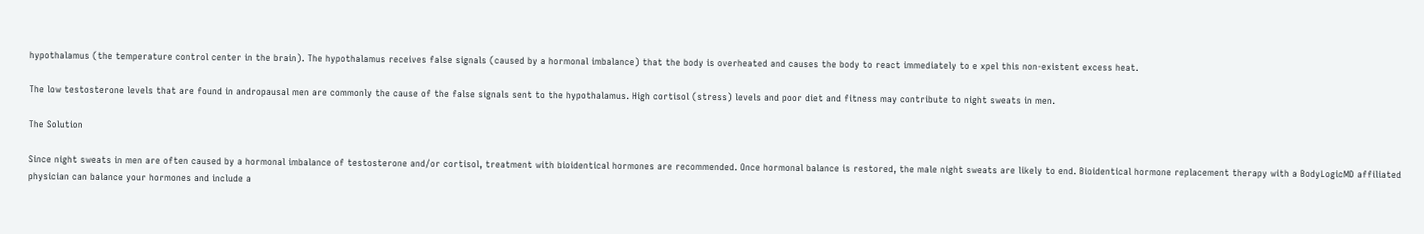hypothalamus (the temperature control center in the brain). The hypothalamus receives false signals (caused by a hormonal imbalance) that the body is overheated and causes the body to react immediately to e xpel this non-existent excess heat.

The low testosterone levels that are found in andropausal men are commonly the cause of the false signals sent to the hypothalamus. High cortisol (stress) levels and poor diet and fitness may contribute to night sweats in men.

The Solution

Since night sweats in men are often caused by a hormonal imbalance of testosterone and/or cortisol, treatment with bioidentical hormones are recommended. Once hormonal balance is restored, the male night sweats are likely to end. Bioidentical hormone replacement therapy with a BodyLogicMD affiliated physician can balance your hormones and include a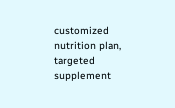customized nutrition plan, targeted supplement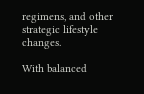regimens, and other strategic lifestyle changes.

With balanced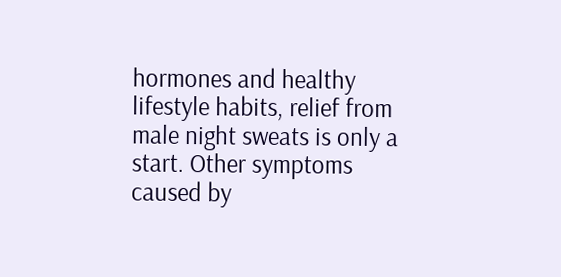hormones and healthy lifestyle habits, relief from male night sweats is only a start. Other symptoms caused by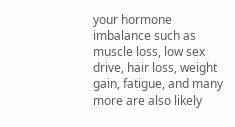your hormone imbalance such as muscle loss, low sex drive, hair loss, weight gain, fatigue, and many more are also likely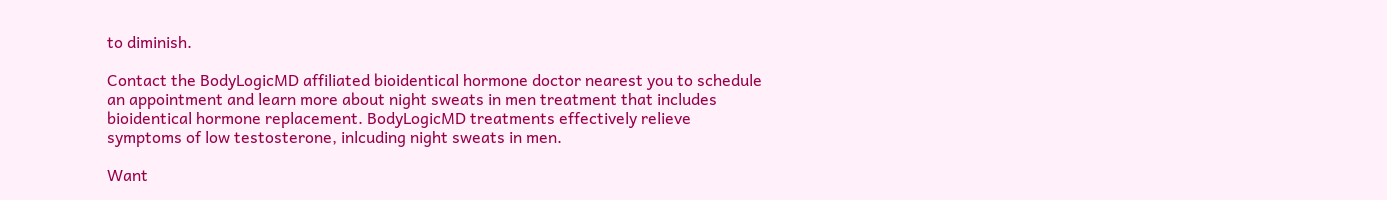to diminish.

Contact the BodyLogicMD affiliated bioidentical hormone doctor nearest you to schedule an appointment and learn more about night sweats in men treatment that includes bioidentical hormone replacement. BodyLogicMD treatments effectively relieve symptoms of low testosterone, inlcuding night sweats in men.

Want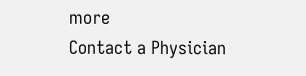more
Contact a Physician